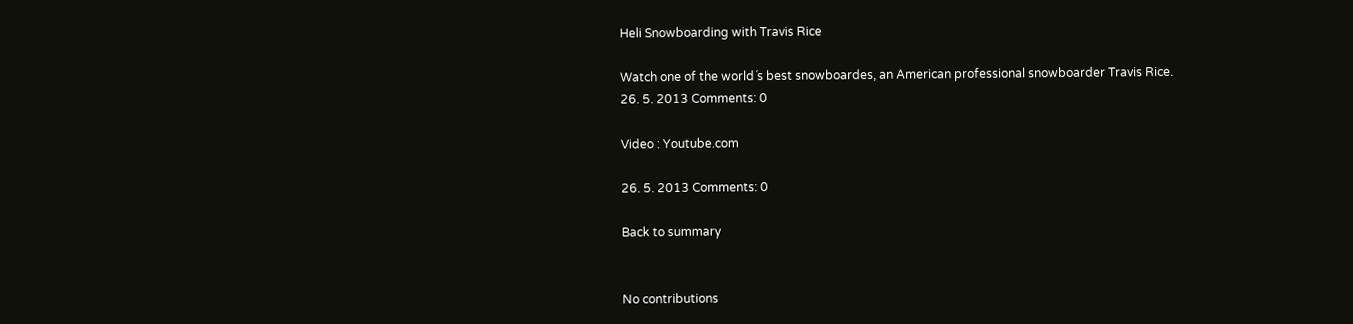Heli Snowboarding with Travis Rice

Watch one of the world´s best snowboardes, an American professional snowboarder Travis Rice.
26. 5. 2013 Comments: 0

Video : Youtube.com

26. 5. 2013 Comments: 0

Back to summary


No contributions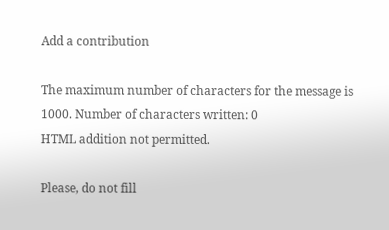Add a contribution

The maximum number of characters for the message is 1000. Number of characters written: 0
HTML addition not permitted.

Please, do not fill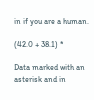in if you are a human.

(42.0 + 38.1) *

Data marked with an asterisk and in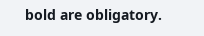bold are obligatory.